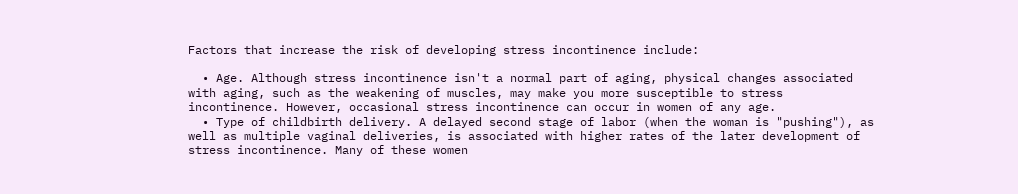Factors that increase the risk of developing stress incontinence include:

  • Age. Although stress incontinence isn't a normal part of aging, physical changes associated with aging, such as the weakening of muscles, may make you more susceptible to stress incontinence. However, occasional stress incontinence can occur in women of any age.
  • Type of childbirth delivery. A delayed second stage of labor (when the woman is "pushing"), as well as multiple vaginal deliveries, is associated with higher rates of the later development of stress incontinence. Many of these women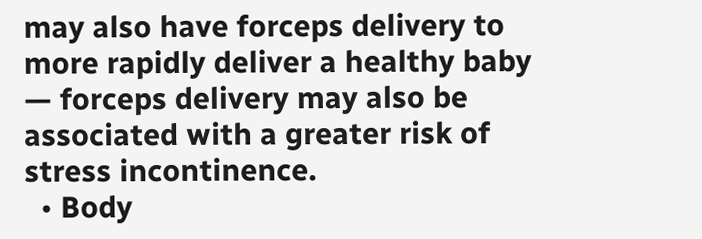may also have forceps delivery to more rapidly deliver a healthy baby — forceps delivery may also be associated with a greater risk of stress incontinence.
  • Body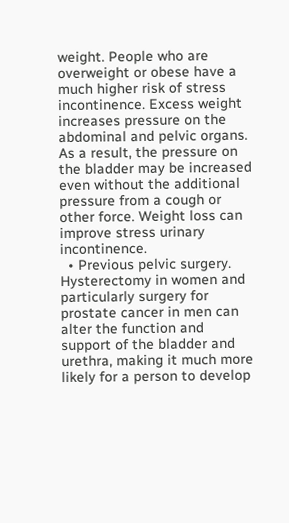weight. People who are overweight or obese have a much higher risk of stress incontinence. Excess weight increases pressure on the abdominal and pelvic organs. As a result, the pressure on the bladder may be increased even without the additional pressure from a cough or other force. Weight loss can improve stress urinary incontinence.
  • Previous pelvic surgery. Hysterectomy in women and particularly surgery for prostate cancer in men can alter the function and support of the bladder and urethra, making it much more likely for a person to develop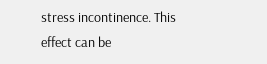stress incontinence. This effect can be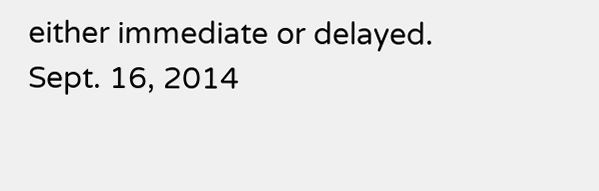either immediate or delayed.
Sept. 16, 2014